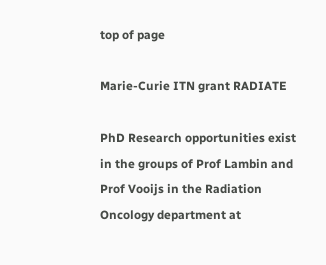top of page

Marie-Curie ITN grant RADIATE

PhD Research opportunities exist in the groups of Prof Lambin and Prof Vooijs in the Radiation Oncology department at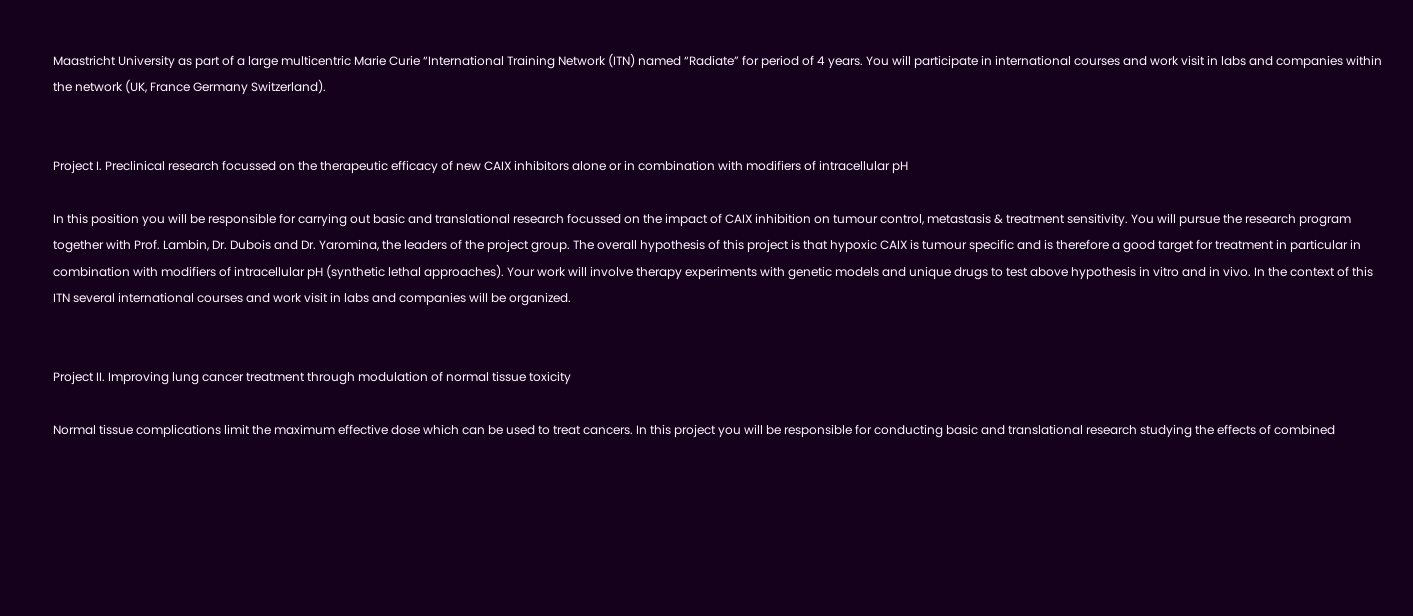Maastricht University as part of a large multicentric Marie Curie “International Training Network (ITN) named “Radiate” for period of 4 years. You will participate in international courses and work visit in labs and companies within the network (UK, France Germany Switzerland).


Project I. Preclinical research focussed on the therapeutic efficacy of new CAIX inhibitors alone or in combination with modifiers of intracellular pH

In this position you will be responsible for carrying out basic and translational research focussed on the impact of CAIX inhibition on tumour control, metastasis & treatment sensitivity. You will pursue the research program together with Prof. Lambin, Dr. Dubois and Dr. Yaromina, the leaders of the project group. The overall hypothesis of this project is that hypoxic CAIX is tumour specific and is therefore a good target for treatment in particular in combination with modifiers of intracellular pH (synthetic lethal approaches). Your work will involve therapy experiments with genetic models and unique drugs to test above hypothesis in vitro and in vivo. In the context of this ITN several international courses and work visit in labs and companies will be organized.


Project II. Improving lung cancer treatment through modulation of normal tissue toxicity

Normal tissue complications limit the maximum effective dose which can be used to treat cancers. In this project you will be responsible for conducting basic and translational research studying the effects of combined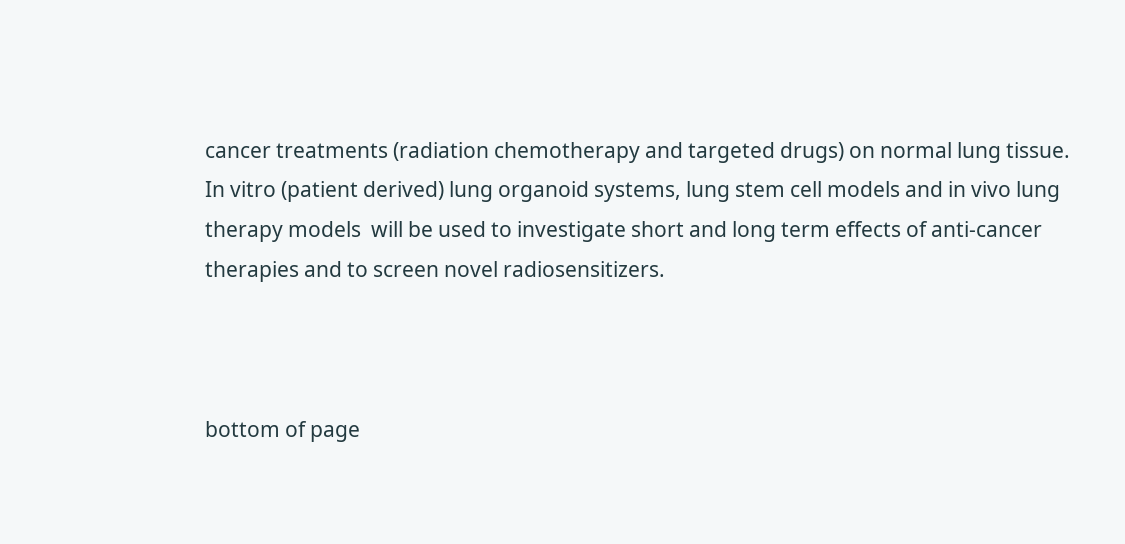cancer treatments (radiation chemotherapy and targeted drugs) on normal lung tissue. In vitro (patient derived) lung organoid systems, lung stem cell models and in vivo lung therapy models  will be used to investigate short and long term effects of anti-cancer therapies and to screen novel radiosensitizers.



bottom of page